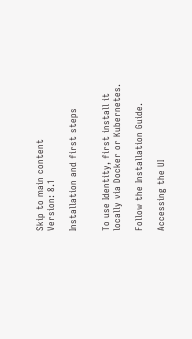Skip to main content
Version: 8.1

Installation and first steps


To use Identity, first install it locally via Docker or Kubernetes.

Follow the Installation Guide.

Accessing the UI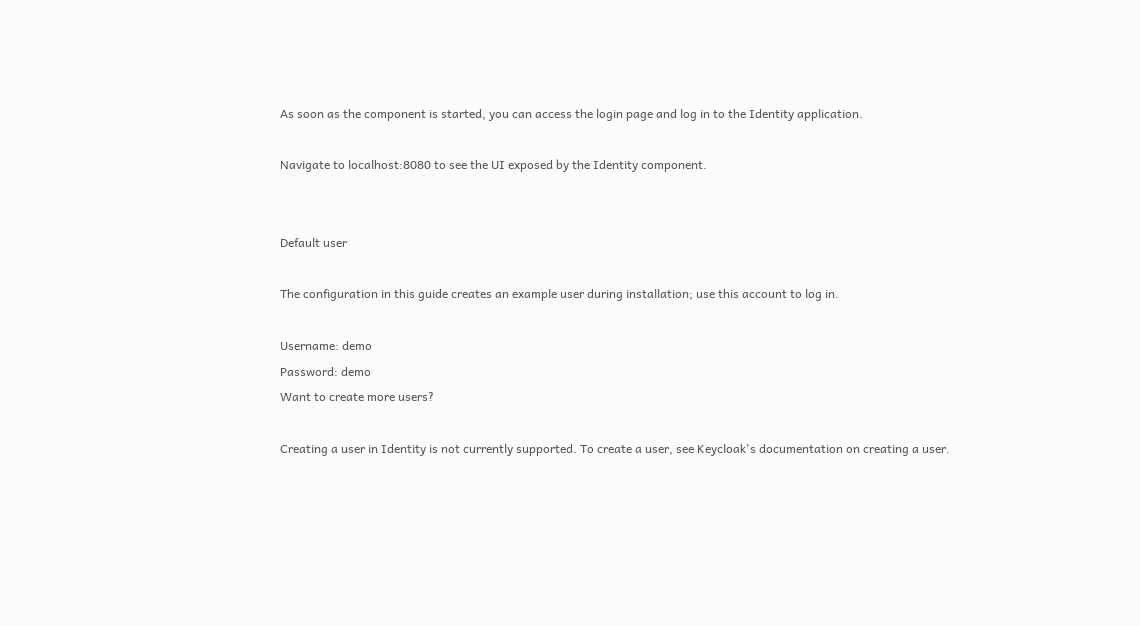As soon as the component is started, you can access the login page and log in to the Identity application.

Navigate to localhost:8080 to see the UI exposed by the Identity component.


Default user

The configuration in this guide creates an example user during installation; use this account to log in.

Username: demo
Password: demo
Want to create more users?

Creating a user in Identity is not currently supported. To create a user, see Keycloak's documentation on creating a user.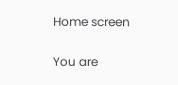Home screen

You are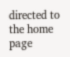directed to the home page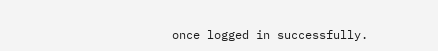once logged in successfully.